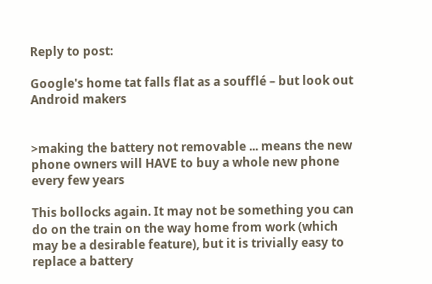Reply to post:

Google's home tat falls flat as a soufflé – but look out Android makers


>making the battery not removable ... means the new phone owners will HAVE to buy a whole new phone every few years

This bollocks again. It may not be something you can do on the train on the way home from work (which may be a desirable feature), but it is trivially easy to replace a battery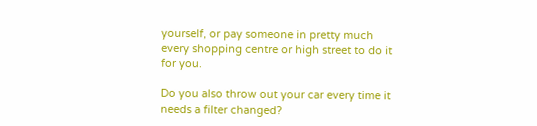yourself, or pay someone in pretty much every shopping centre or high street to do it for you.

Do you also throw out your car every time it needs a filter changed?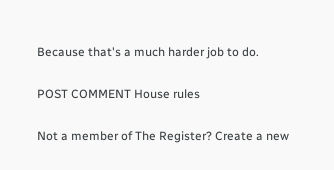Because that's a much harder job to do.

POST COMMENT House rules

Not a member of The Register? Create a new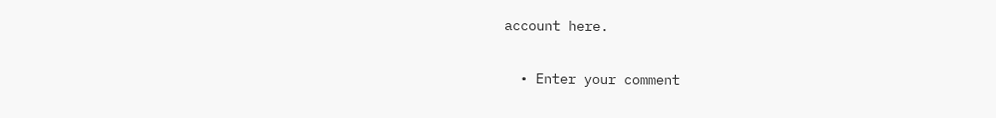account here.

  • Enter your comment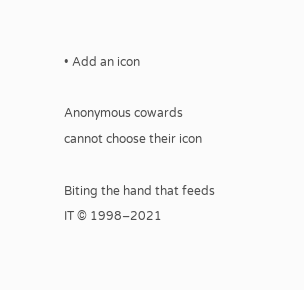• Add an icon

Anonymous cowards cannot choose their icon

Biting the hand that feeds IT © 1998–2021